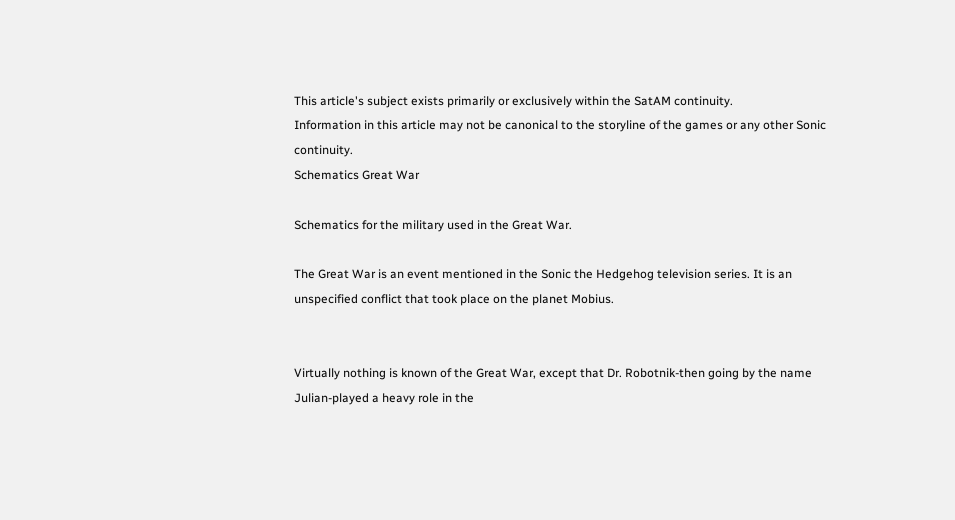This article's subject exists primarily or exclusively within the SatAM continuity.
Information in this article may not be canonical to the storyline of the games or any other Sonic continuity.
Schematics Great War

Schematics for the military used in the Great War.

The Great War is an event mentioned in the Sonic the Hedgehog television series. It is an unspecified conflict that took place on the planet Mobius.


Virtually nothing is known of the Great War, except that Dr. Robotnik-then going by the name Julian-played a heavy role in the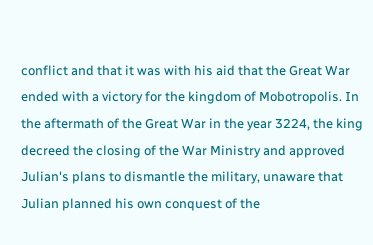conflict and that it was with his aid that the Great War ended with a victory for the kingdom of Mobotropolis. In the aftermath of the Great War in the year 3224, the king decreed the closing of the War Ministry and approved Julian's plans to dismantle the military, unaware that Julian planned his own conquest of the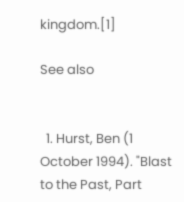kingdom.[1]

See also


  1. Hurst, Ben (1 October 1994). "Blast to the Past, Part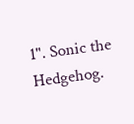1". Sonic the Hedgehog.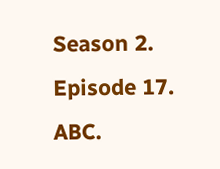Season 2. Episode 17. ABC.